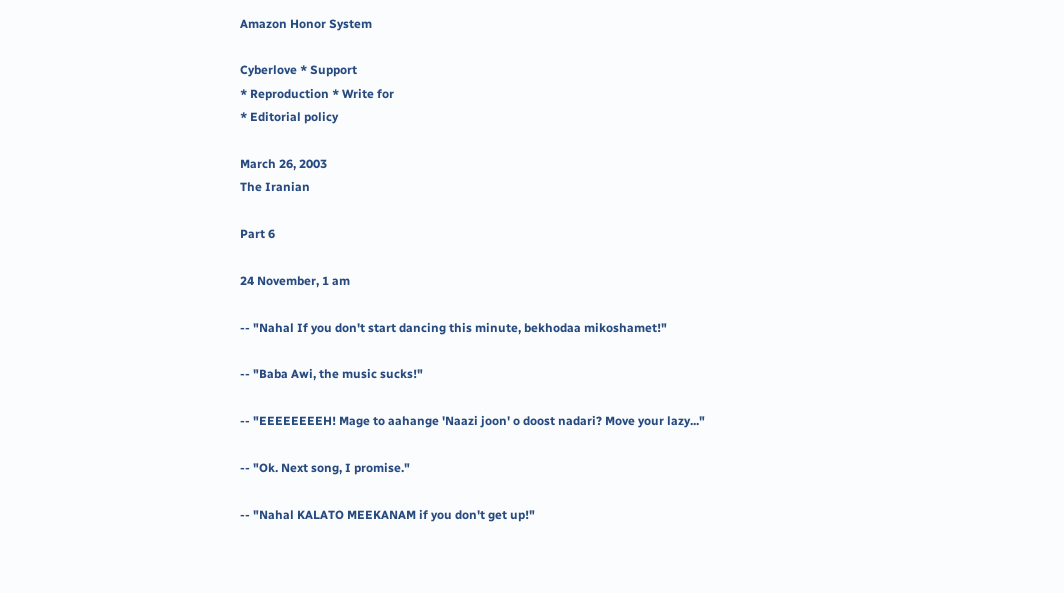Amazon Honor System

Cyberlove * Support
* Reproduction * Write for
* Editorial policy

March 26, 2003
The Iranian

Part 6

24 November, 1 am

-- "Nahal If you don't start dancing this minute, bekhodaa mikoshamet!"

-- "Baba Awi, the music sucks!"

-- "EEEEEEEEH! Mage to aahange 'Naazi joon' o doost nadari? Move your lazy..."

-- "Ok. Next song, I promise."

-- "Nahal KALATO MEEKANAM if you don't get up!"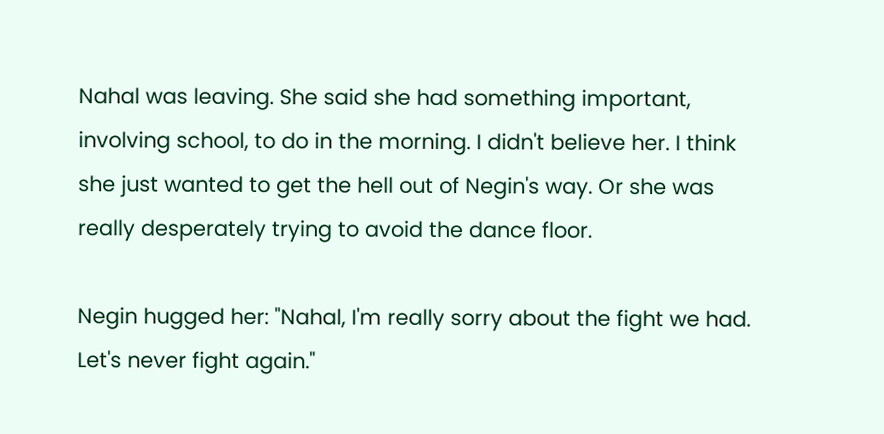Nahal was leaving. She said she had something important, involving school, to do in the morning. I didn't believe her. I think she just wanted to get the hell out of Negin's way. Or she was really desperately trying to avoid the dance floor.

Negin hugged her: "Nahal, I'm really sorry about the fight we had. Let's never fight again."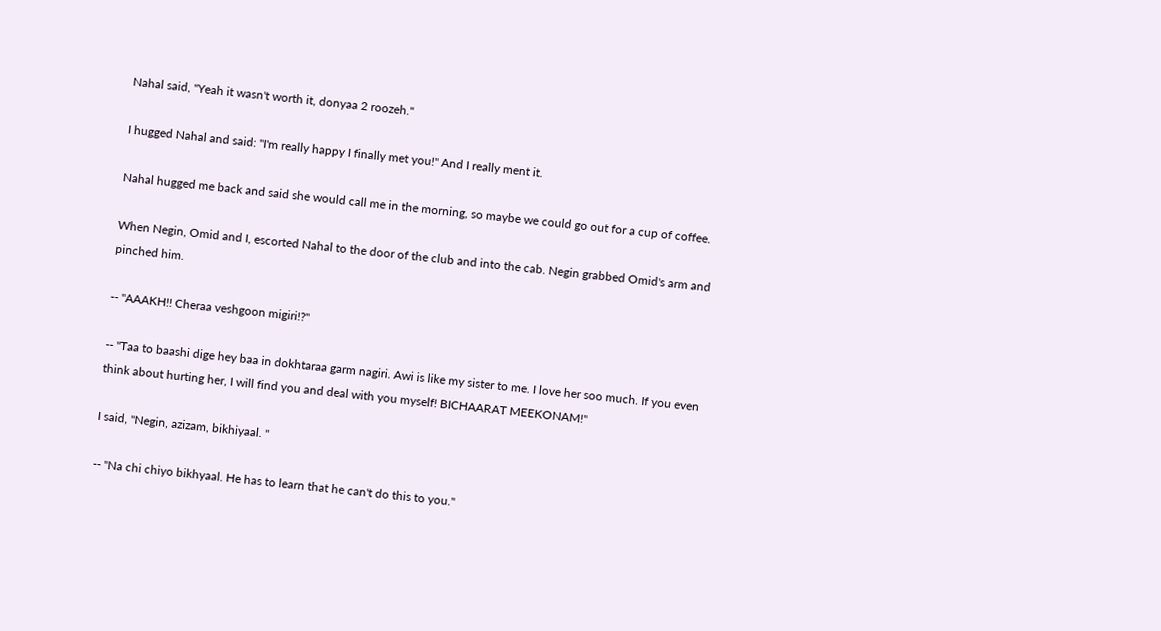Nahal said, "Yeah it wasn't worth it, donyaa 2 roozeh."

I hugged Nahal and said: "I'm really happy I finally met you!" And I really ment it.

Nahal hugged me back and said she would call me in the morning, so maybe we could go out for a cup of coffee.

When Negin, Omid and I, escorted Nahal to the door of the club and into the cab. Negin grabbed Omid's arm and pinched him.

-- "AAAKH!! Cheraa veshgoon migiri!?"

-- "Taa to baashi dige hey baa in dokhtaraa garm nagiri. Awi is like my sister to me. I love her soo much. If you even think about hurting her, I will find you and deal with you myself! BICHAARAT MEEKONAM!"

I said, "Negin, azizam, bikhiyaal. "

-- "Na chi chiyo bikhyaal. He has to learn that he can't do this to you."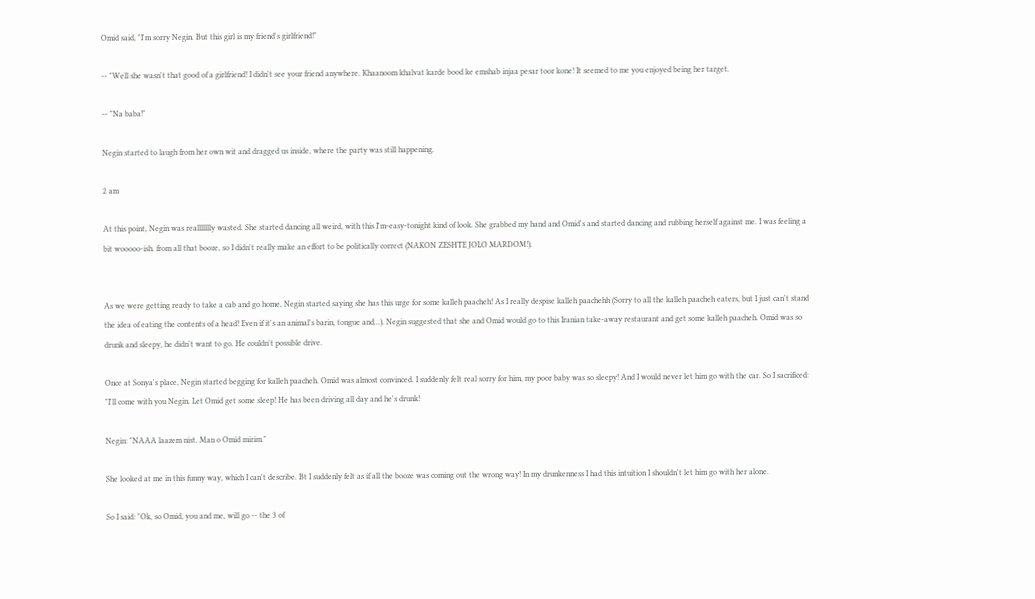Omid said, "I'm sorry Negin. But this girl is my friend's girlfriend!"

-- "Well she wasn't that good of a girlfriend! I didn't see your friend anywhere. Khaanoom khalvat karde bood ke emshab injaa pesar toor kone! It seemed to me you enjoyed being her target.

-- "Na baba!"

Negin started to laugh from her own wit and dragged us inside, where the party was still happening.

2 am

At this point, Negin was reallllllly wasted. She started dancing all weird, with this I'm-easy-tonight kind of look. She grabbed my hand and Omid's and started dancing and rubbing herself against me. I was feeling a bit wooooo-ish. from all that booze, so I didn't really make an effort to be politically correct (NAKON ZESHTE JOLO MARDOM!).


As we were getting ready to take a cab and go home, Negin started saying she has this urge for some kalleh paacheh! As I really despise kalleh paachehh (Sorry to all the kalleh paacheh eaters, but I just can't stand the idea of eating the contents of a head! Even if it's an animal's barin, tongue and...). Negin suggested that she and Omid would go to this Iranian take-away restaurant and get some kalleh paacheh. Omid was so drunk and sleepy, he didn't want to go. He couldn't possible drive.

Once at Sonya's place, Negin started begging for kalleh paacheh. Omid was almost convinced. I suddenly felt real sorry for him, my poor baby was so sleepy! And I would never let him go with the car. So I sacrificed: "I'll come with you Negin. Let Omid get some sleep! He has been driving all day and he's drunk!

Negin: "NAAA laazem nist. Man o Omid mirim."

She looked at me in this funny way, which I can't describe. Bt I suddenly felt as if all the booze was coming out the wrong way! In my drunkenness I had this intuition I shouldn't let him go with her alone.

So I said: "Ok, so Omid, you and me, will go -- the 3 of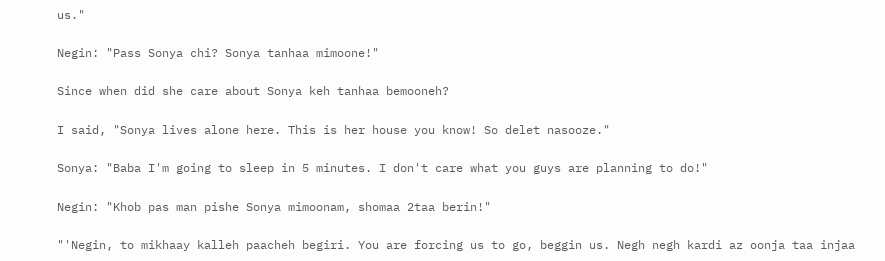us."

Negin: "Pass Sonya chi? Sonya tanhaa mimoone!"

Since when did she care about Sonya keh tanhaa bemooneh?

I said, "Sonya lives alone here. This is her house you know! So delet nasooze."

Sonya: "Baba I'm going to sleep in 5 minutes. I don't care what you guys are planning to do!"

Negin: "Khob pas man pishe Sonya mimoonam, shomaa 2taa berin!"

"'Negin, to mikhaay kalleh paacheh begiri. You are forcing us to go, beggin us. Negh negh kardi az oonja taa injaa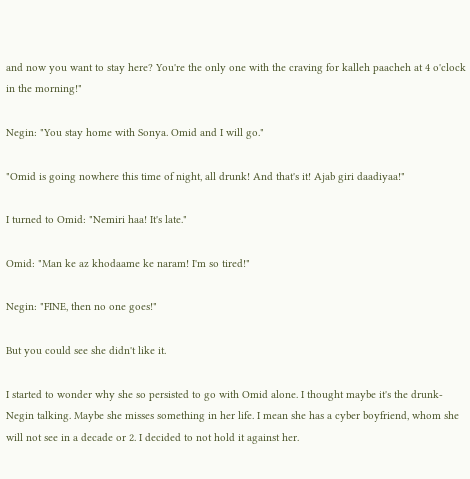and now you want to stay here? You're the only one with the craving for kalleh paacheh at 4 o'clock in the morning!"

Negin: "You stay home with Sonya. Omid and I will go."

"Omid is going nowhere this time of night, all drunk! And that's it! Ajab giri daadiyaa!"

I turned to Omid: "Nemiri haa! It's late."

Omid: "Man ke az khodaame ke naram! I'm so tired!"

Negin: "FINE, then no one goes!"

But you could see she didn't like it.

I started to wonder why she so persisted to go with Omid alone. I thought maybe it's the drunk-Negin talking. Maybe she misses something in her life. I mean she has a cyber boyfriend, whom she will not see in a decade or 2. I decided to not hold it against her.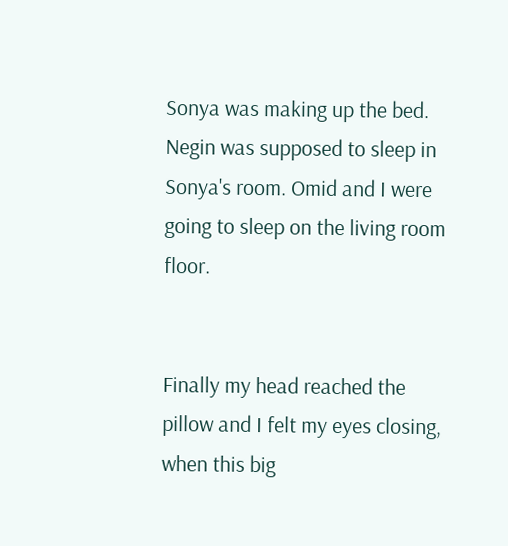Sonya was making up the bed. Negin was supposed to sleep in Sonya's room. Omid and I were going to sleep on the living room floor.


Finally my head reached the pillow and I felt my eyes closing, when this big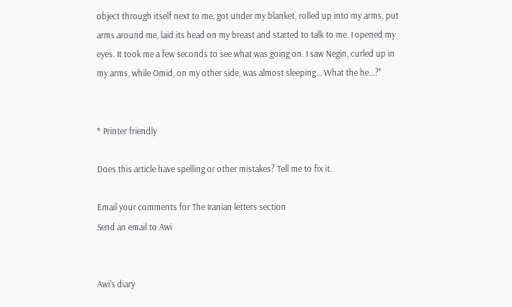object through itself next to me, got under my blanket, rolled up into my arms, put arms around me, laid its head on my breast and started to talk to me. I opened my eyes. It took me a few seconds to see what was going on. I saw Negin, curled up in my arms, while Omid, on my other side, was almost sleeping... What the he...?"


* Printer friendly

Does this article have spelling or other mistakes? Tell me to fix it.

Email your comments for The Iranian letters section
Send an email to Awi


Awi's diary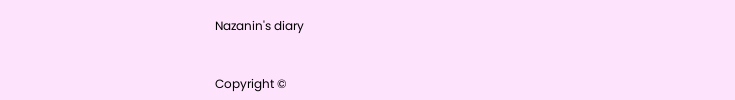Nazanin's diary


Copyright ©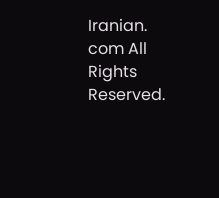Iranian. com All Rights Reserved.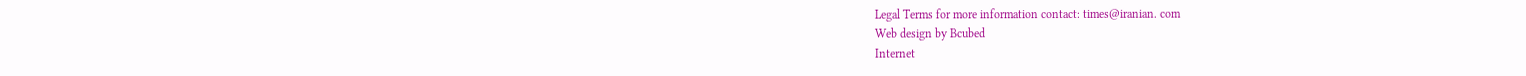Legal Terms for more information contact: times@iranian. com
Web design by Bcubed
Internet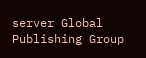server Global Publishing Group